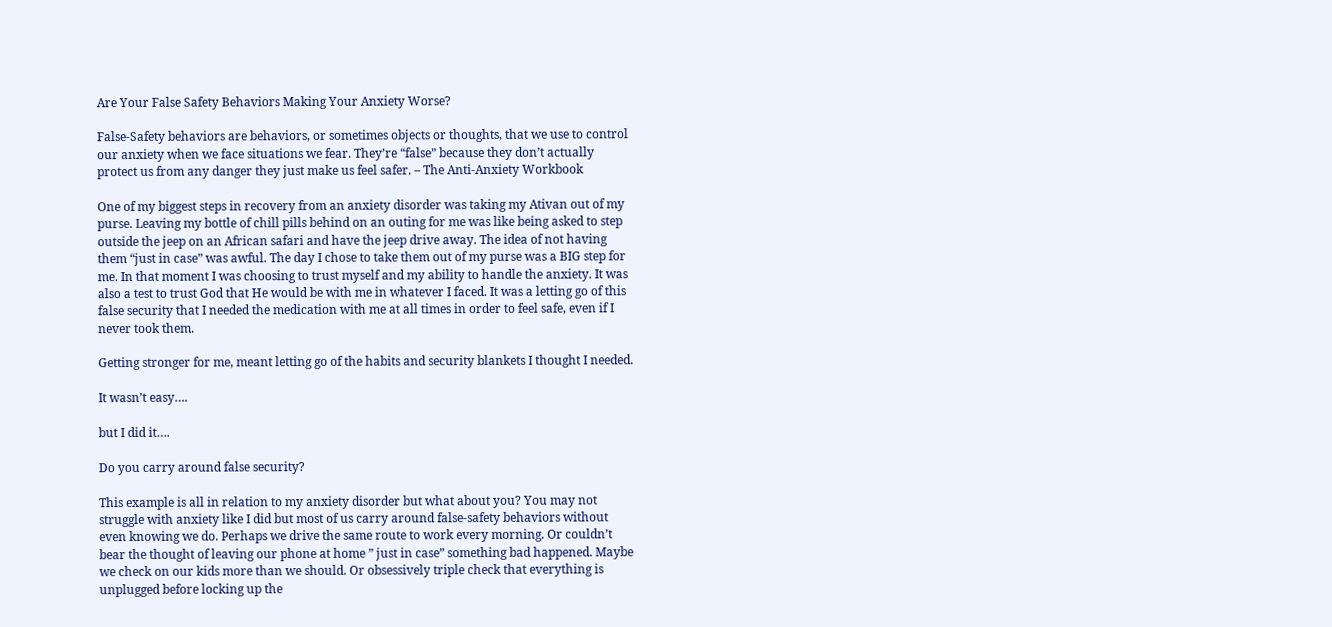Are Your False Safety Behaviors Making Your Anxiety Worse?

False-Safety behaviors are behaviors, or sometimes objects or thoughts, that we use to control our anxiety when we face situations we fear. They’re “false” because they don’t actually protect us from any danger they just make us feel safer. – The Anti-Anxiety Workbook

One of my biggest steps in recovery from an anxiety disorder was taking my Ativan out of my purse. Leaving my bottle of chill pills behind on an outing for me was like being asked to step outside the jeep on an African safari and have the jeep drive away. The idea of not having them “just in case” was awful. The day I chose to take them out of my purse was a BIG step for me. In that moment I was choosing to trust myself and my ability to handle the anxiety. It was also a test to trust God that He would be with me in whatever I faced. It was a letting go of this false security that I needed the medication with me at all times in order to feel safe, even if I never took them.

Getting stronger for me, meant letting go of the habits and security blankets I thought I needed.

It wasn’t easy….

but I did it….

Do you carry around false security?

This example is all in relation to my anxiety disorder but what about you? You may not struggle with anxiety like I did but most of us carry around false-safety behaviors without even knowing we do. Perhaps we drive the same route to work every morning. Or couldn’t bear the thought of leaving our phone at home ” just in case” something bad happened. Maybe we check on our kids more than we should. Or obsessively triple check that everything is unplugged before locking up the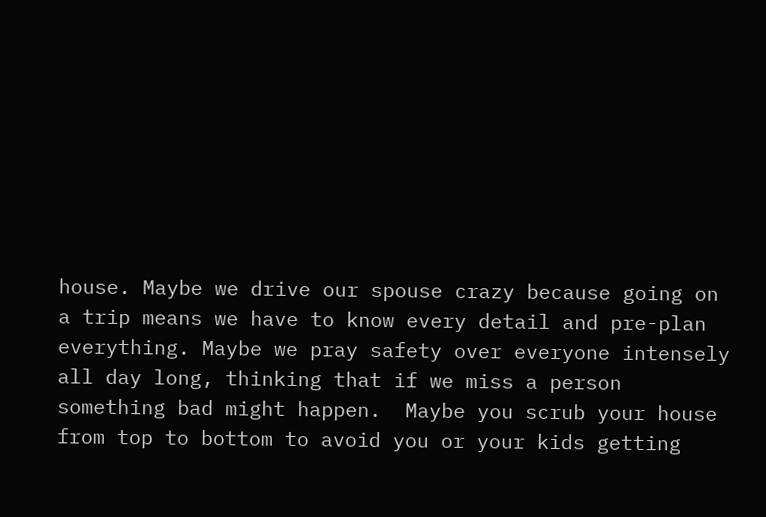house. Maybe we drive our spouse crazy because going on a trip means we have to know every detail and pre-plan everything. Maybe we pray safety over everyone intensely all day long, thinking that if we miss a person something bad might happen.  Maybe you scrub your house from top to bottom to avoid you or your kids getting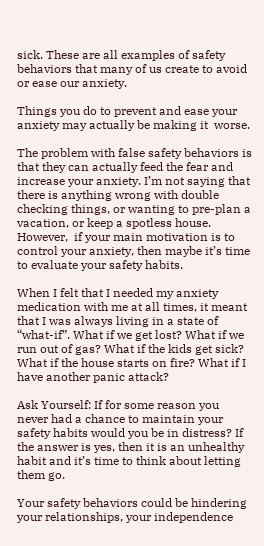sick. These are all examples of safety behaviors that many of us create to avoid or ease our anxiety.

Things you do to prevent and ease your anxiety may actually be making it  worse.

The problem with false safety behaviors is that they can actually feed the fear and increase your anxiety. I’m not saying that there is anything wrong with double checking things, or wanting to pre-plan a vacation, or keep a spotless house.  However,  if your main motivation is to control your anxiety, then maybe it’s time to evaluate your safety habits.

When I felt that I needed my anxiety medication with me at all times, it meant that I was always living in a state of  “what-if”. What if we get lost? What if we run out of gas? What if the kids get sick? What if the house starts on fire? What if I have another panic attack?

Ask Yourself: If for some reason you never had a chance to maintain your safety habits would you be in distress? If the answer is yes, then it is an unhealthy habit and it’s time to think about letting them go.

Your safety behaviors could be hindering your relationships, your independence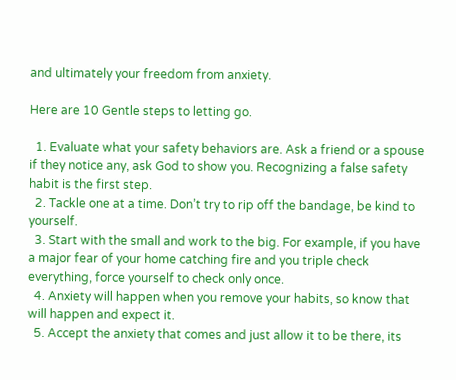and ultimately your freedom from anxiety.

Here are 10 Gentle steps to letting go.

  1. Evaluate what your safety behaviors are. Ask a friend or a spouse if they notice any, ask God to show you. Recognizing a false safety habit is the first step.
  2. Tackle one at a time. Don’t try to rip off the bandage, be kind to yourself.
  3. Start with the small and work to the big. For example, if you have a major fear of your home catching fire and you triple check everything, force yourself to check only once.
  4. Anxiety will happen when you remove your habits, so know that will happen and expect it.
  5. Accept the anxiety that comes and just allow it to be there, its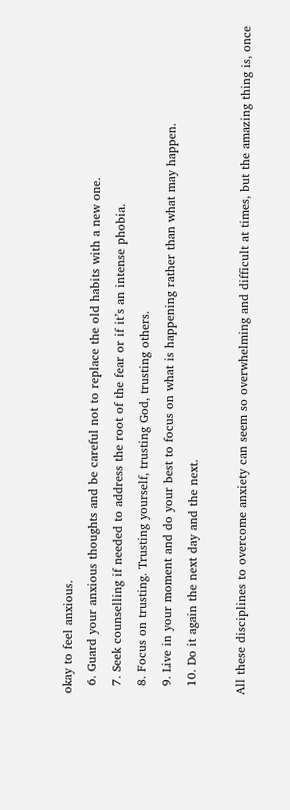okay to feel anxious.
  6. Guard your anxious thoughts and be careful not to replace the old habits with a new one.
  7. Seek counselling if needed to address the root of the fear or if it’s an intense phobia.
  8. Focus on trusting. Trusting yourself, trusting God, trusting others.
  9. Live in your moment and do your best to focus on what is happening rather than what may happen.
  10. Do it again the next day and the next.

All these disciplines to overcome anxiety can seem so overwhelming and difficult at times, but the amazing thing is, once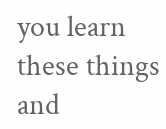you learn these things and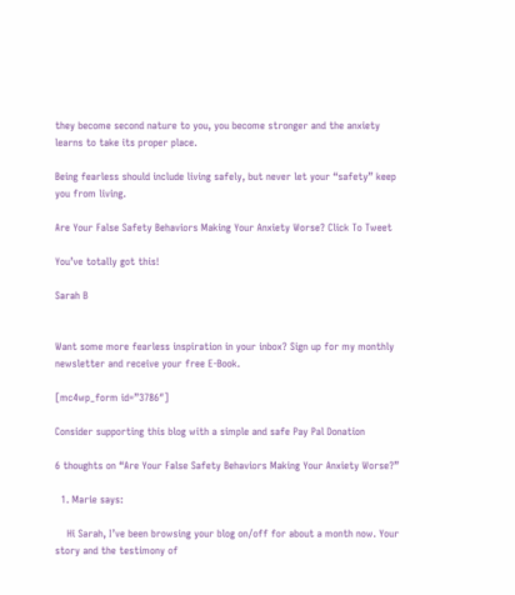they become second nature to you, you become stronger and the anxiety learns to take its proper place.

Being fearless should include living safely, but never let your “safety” keep you from living.

Are Your False Safety Behaviors Making Your Anxiety Worse? Click To Tweet

You’ve totally got this!

Sarah B


Want some more fearless inspiration in your inbox? Sign up for my monthly newsletter and receive your free E-Book.

[mc4wp_form id=”3786″]

Consider supporting this blog with a simple and safe Pay Pal Donation

6 thoughts on “Are Your False Safety Behaviors Making Your Anxiety Worse?”

  1. Marie says:

    Hi Sarah, I’ve been browsing your blog on/off for about a month now. Your story and the testimony of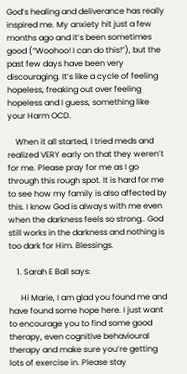God’s healing and deliverance has really inspired me. My anxiety hit just a few months ago and it’s been sometimes good (“Woohoo! I can do this!”), but the past few days have been very discouraging. It’s like a cycle of feeling hopeless, freaking out over feeling hopeless and I guess, something like your Harm OCD.

    When it all started, I tried meds and realized VERY early on that they weren’t for me. Please pray for me as I go through this rough spot. It is hard for me to see how my family is also affected by this. I know God is always with me even when the darkness feels so strong.. God still works in the darkness and nothing is too dark for Him. Blessings.

    1. Sarah E Ball says:

      Hi Marie, I am glad you found me and have found some hope here. I just want to encourage you to find some good therapy, even cognitive behavioural therapy and make sure you’re getting lots of exercise in. Please stay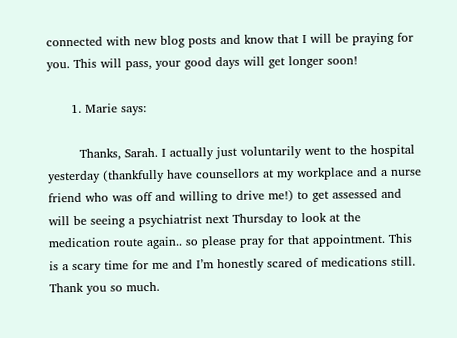connected with new blog posts and know that I will be praying for you. This will pass, your good days will get longer soon!

      1. Marie says:

        Thanks, Sarah. I actually just voluntarily went to the hospital yesterday (thankfully have counsellors at my workplace and a nurse friend who was off and willing to drive me!) to get assessed and will be seeing a psychiatrist next Thursday to look at the medication route again.. so please pray for that appointment. This is a scary time for me and I’m honestly scared of medications still. Thank you so much.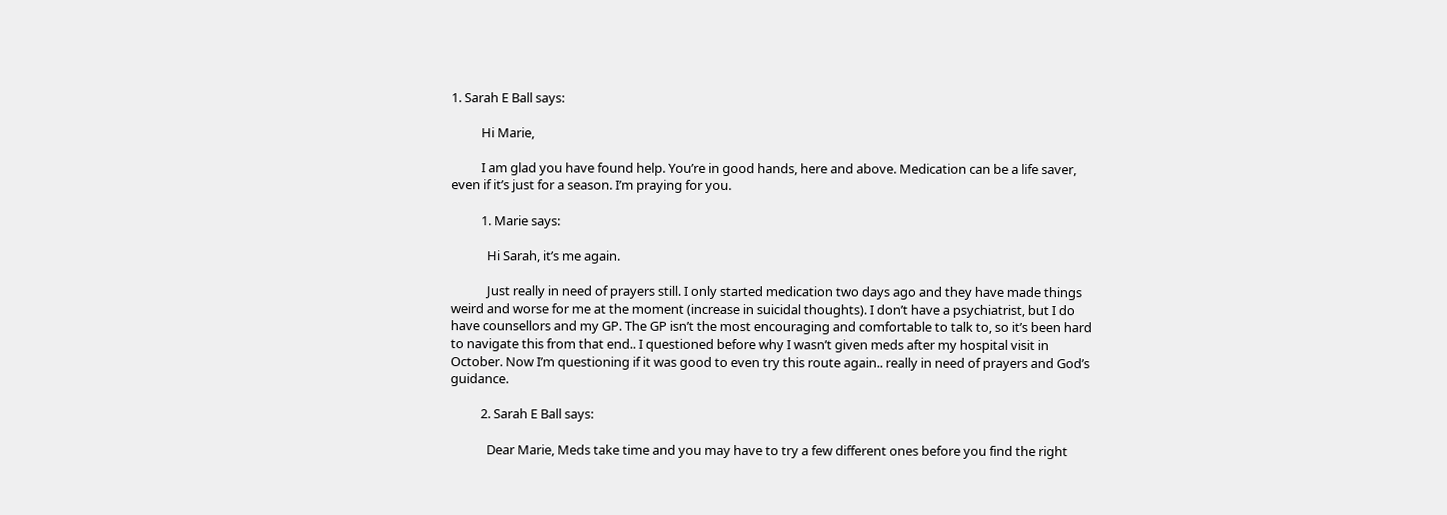1. Sarah E Ball says:

          Hi Marie,

          I am glad you have found help. You’re in good hands, here and above. Medication can be a life saver, even if it’s just for a season. I’m praying for you.

          1. Marie says:

            Hi Sarah, it’s me again.

            Just really in need of prayers still. I only started medication two days ago and they have made things weird and worse for me at the moment (increase in suicidal thoughts). I don’t have a psychiatrist, but I do have counsellors and my GP. The GP isn’t the most encouraging and comfortable to talk to, so it’s been hard to navigate this from that end.. I questioned before why I wasn’t given meds after my hospital visit in October. Now I’m questioning if it was good to even try this route again.. really in need of prayers and God’s guidance.

          2. Sarah E Ball says:

            Dear Marie, Meds take time and you may have to try a few different ones before you find the right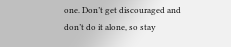one. Don’t get discouraged and don’t do it alone, so stay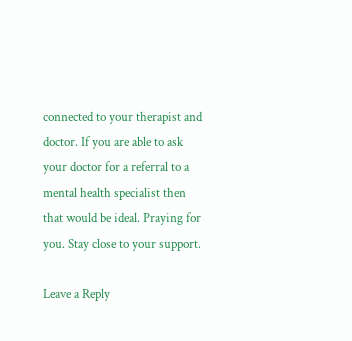connected to your therapist and doctor. If you are able to ask your doctor for a referral to a mental health specialist then that would be ideal. Praying for you. Stay close to your support.

Leave a Reply